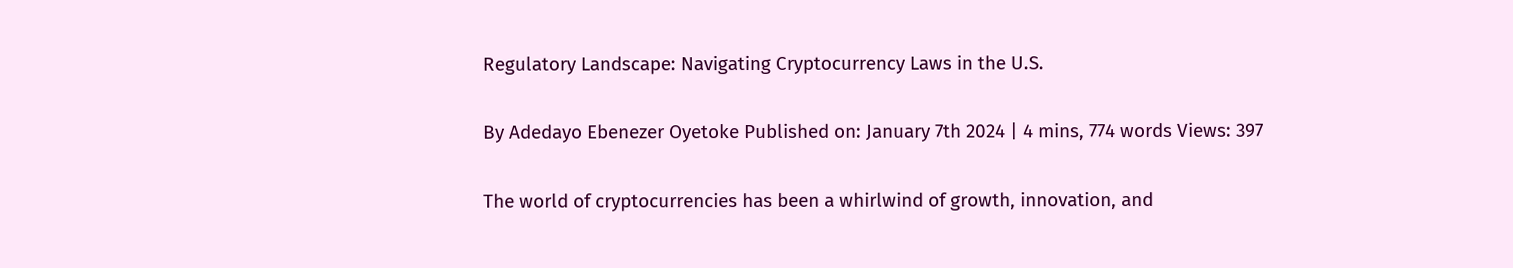Regulatory Landscape: Navigating Cryptocurrency Laws in the U.S.

By Adedayo Ebenezer Oyetoke Published on: January 7th 2024 | 4 mins, 774 words Views: 397

The world of cryptocurrencies has been a whirlwind of growth, innovation, and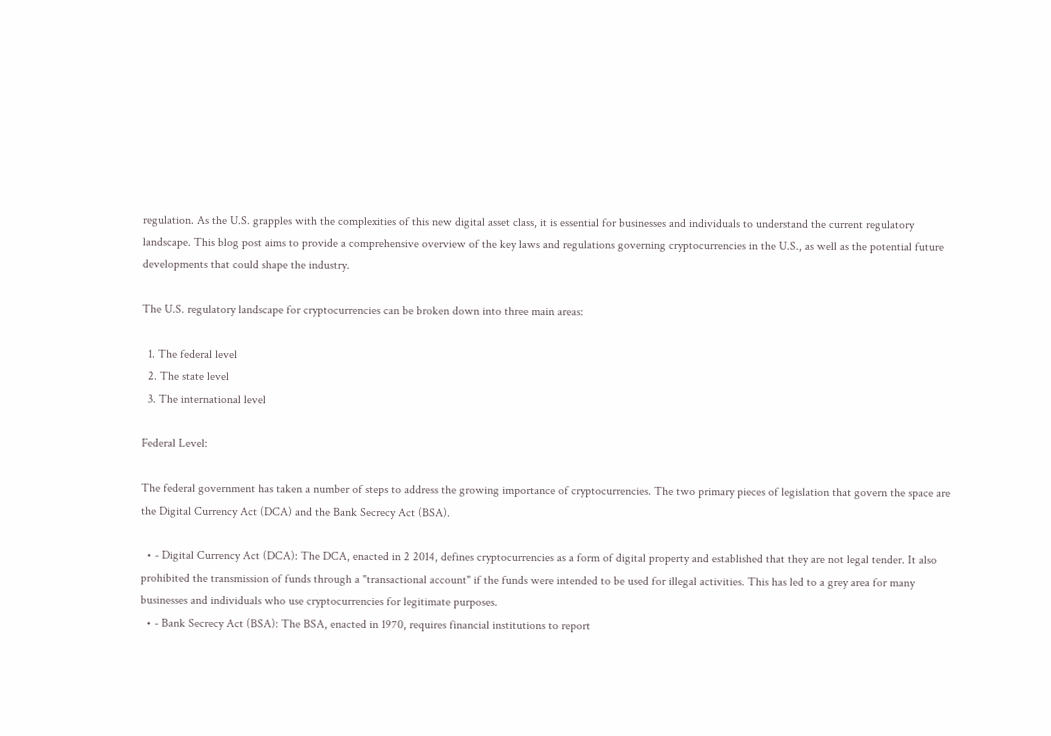regulation. As the U.S. grapples with the complexities of this new digital asset class, it is essential for businesses and individuals to understand the current regulatory landscape. This blog post aims to provide a comprehensive overview of the key laws and regulations governing cryptocurrencies in the U.S., as well as the potential future developments that could shape the industry.

The U.S. regulatory landscape for cryptocurrencies can be broken down into three main areas:

  1. The federal level
  2. The state level
  3. The international level

Federal Level:

The federal government has taken a number of steps to address the growing importance of cryptocurrencies. The two primary pieces of legislation that govern the space are the Digital Currency Act (DCA) and the Bank Secrecy Act (BSA).

  • - Digital Currency Act (DCA): The DCA, enacted in 2 2014, defines cryptocurrencies as a form of digital property and established that they are not legal tender. It also prohibited the transmission of funds through a "transactional account" if the funds were intended to be used for illegal activities. This has led to a grey area for many businesses and individuals who use cryptocurrencies for legitimate purposes.
  • - Bank Secrecy Act (BSA): The BSA, enacted in 1970, requires financial institutions to report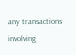any transactions involving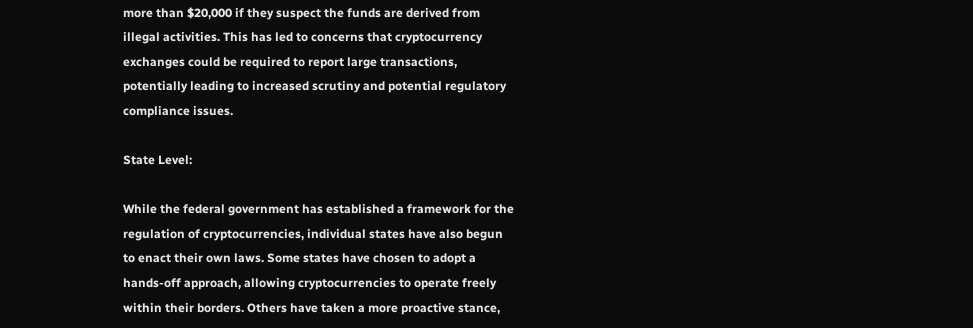more than $20,000 if they suspect the funds are derived from illegal activities. This has led to concerns that cryptocurrency exchanges could be required to report large transactions, potentially leading to increased scrutiny and potential regulatory compliance issues.

State Level:

While the federal government has established a framework for the regulation of cryptocurrencies, individual states have also begun to enact their own laws. Some states have chosen to adopt a hands-off approach, allowing cryptocurrencies to operate freely within their borders. Others have taken a more proactive stance,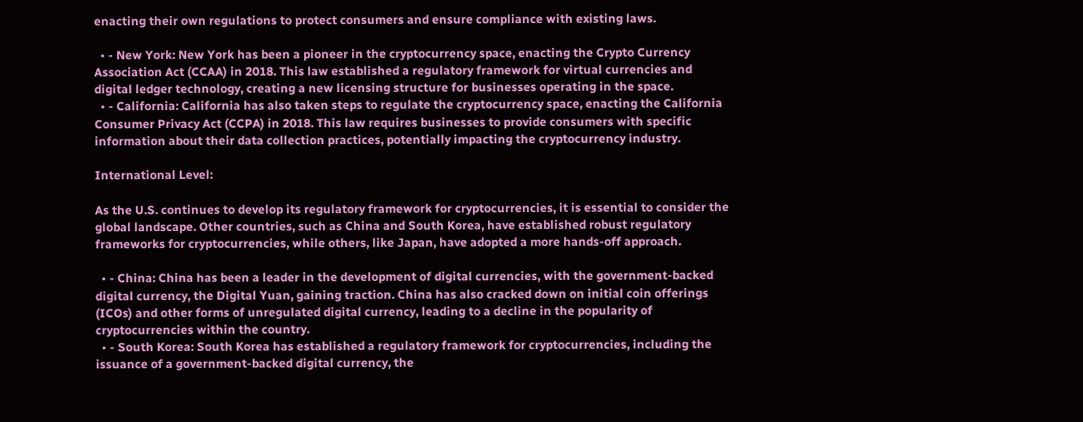enacting their own regulations to protect consumers and ensure compliance with existing laws.

  • - New York: New York has been a pioneer in the cryptocurrency space, enacting the Crypto Currency Association Act (CCAA) in 2018. This law established a regulatory framework for virtual currencies and digital ledger technology, creating a new licensing structure for businesses operating in the space.
  • - California: California has also taken steps to regulate the cryptocurrency space, enacting the California Consumer Privacy Act (CCPA) in 2018. This law requires businesses to provide consumers with specific information about their data collection practices, potentially impacting the cryptocurrency industry.

International Level:

As the U.S. continues to develop its regulatory framework for cryptocurrencies, it is essential to consider the global landscape. Other countries, such as China and South Korea, have established robust regulatory frameworks for cryptocurrencies, while others, like Japan, have adopted a more hands-off approach.

  • - China: China has been a leader in the development of digital currencies, with the government-backed digital currency, the Digital Yuan, gaining traction. China has also cracked down on initial coin offerings (ICOs) and other forms of unregulated digital currency, leading to a decline in the popularity of cryptocurrencies within the country.
  • - South Korea: South Korea has established a regulatory framework for cryptocurrencies, including the issuance of a government-backed digital currency, the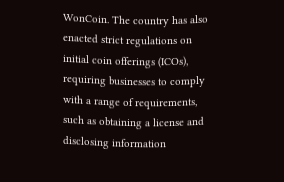WonCoin. The country has also enacted strict regulations on initial coin offerings (ICOs), requiring businesses to comply with a range of requirements, such as obtaining a license and disclosing information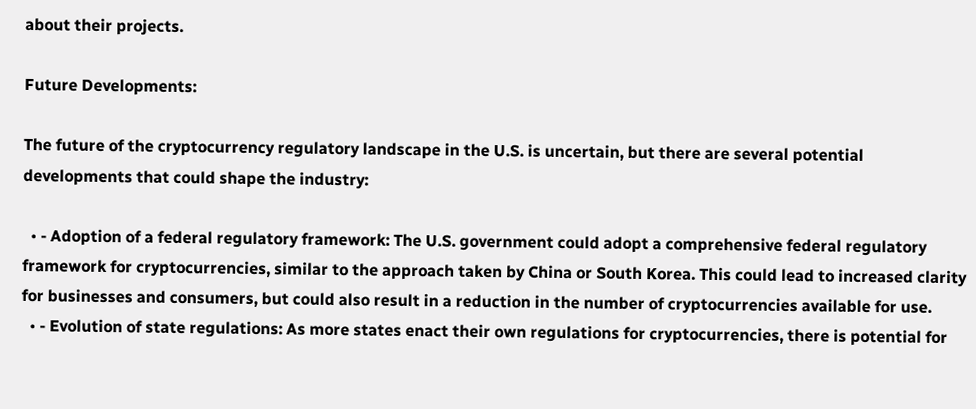about their projects.

Future Developments:

The future of the cryptocurrency regulatory landscape in the U.S. is uncertain, but there are several potential developments that could shape the industry:

  • - Adoption of a federal regulatory framework: The U.S. government could adopt a comprehensive federal regulatory framework for cryptocurrencies, similar to the approach taken by China or South Korea. This could lead to increased clarity for businesses and consumers, but could also result in a reduction in the number of cryptocurrencies available for use.
  • - Evolution of state regulations: As more states enact their own regulations for cryptocurrencies, there is potential for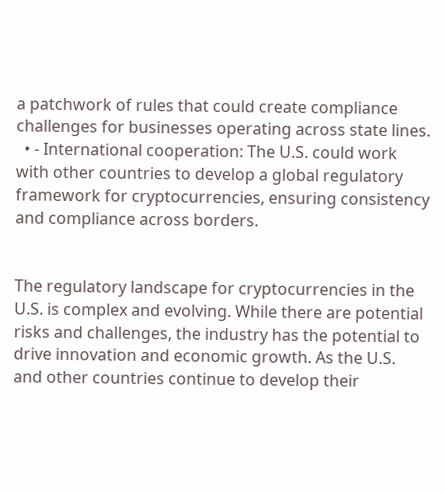a patchwork of rules that could create compliance challenges for businesses operating across state lines.
  • - International cooperation: The U.S. could work with other countries to develop a global regulatory framework for cryptocurrencies, ensuring consistency and compliance across borders.


The regulatory landscape for cryptocurrencies in the U.S. is complex and evolving. While there are potential risks and challenges, the industry has the potential to drive innovation and economic growth. As the U.S. and other countries continue to develop their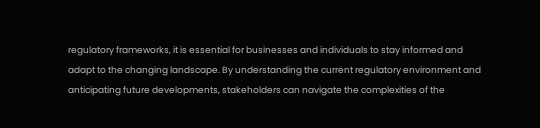regulatory frameworks, it is essential for businesses and individuals to stay informed and adapt to the changing landscape. By understanding the current regulatory environment and anticipating future developments, stakeholders can navigate the complexities of the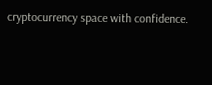cryptocurrency space with confidence.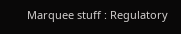Marquee stuff : Regulatory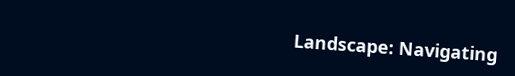Landscape: Navigating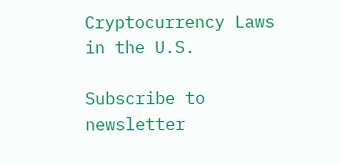Cryptocurrency Laws in the U.S.

Subscribe to newsletter